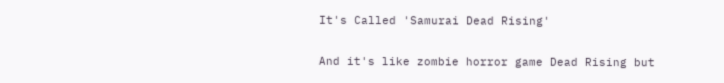It's Called 'Samurai Dead Rising'

And it's like zombie horror game Dead Rising but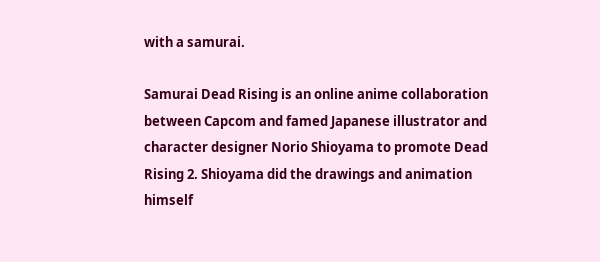with a samurai.

Samurai Dead Rising is an online anime collaboration between Capcom and famed Japanese illustrator and character designer Norio Shioyama to promote Dead Rising 2. Shioyama did the drawings and animation himself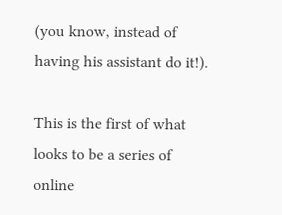(you know, instead of having his assistant do it!).

This is the first of what looks to be a series of online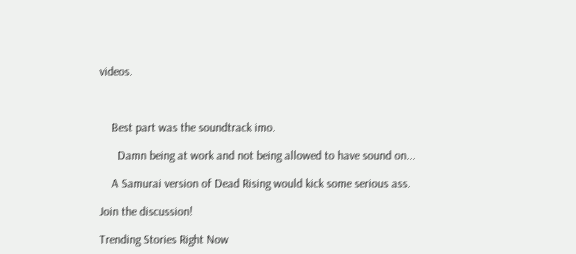videos.



    Best part was the soundtrack imo.

      Damn being at work and not being allowed to have sound on...

    A Samurai version of Dead Rising would kick some serious ass.

Join the discussion!

Trending Stories Right Now